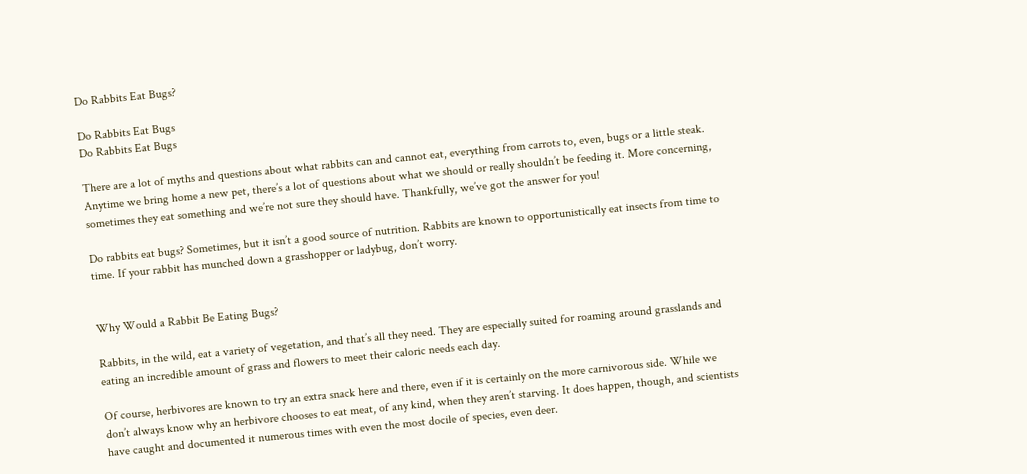Do Rabbits Eat Bugs?

Do Rabbits Eat Bugs
Do Rabbits Eat Bugs

There are a lot of myths and questions about what rabbits can and cannot eat, everything from carrots to, even, bugs or a little steak. Anytime we bring home a new pet, there’s a lot of questions about what we should or really shouldn’t be feeding it. More concerning, sometimes they eat something and we’re not sure they should have. Thankfully, we’ve got the answer for you!

Do rabbits eat bugs? Sometimes, but it isn’t a good source of nutrition. Rabbits are known to opportunistically eat insects from time to time. If your rabbit has munched down a grasshopper or ladybug, don’t worry.


Why Would a Rabbit Be Eating Bugs?

Rabbits, in the wild, eat a variety of vegetation, and that’s all they need. They are especially suited for roaming around grasslands and eating an incredible amount of grass and flowers to meet their caloric needs each day.

Of course, herbivores are known to try an extra snack here and there, even if it is certainly on the more carnivorous side. While we don’t always know why an herbivore chooses to eat meat, of any kind, when they aren’t starving. It does happen, though, and scientists have caught and documented it numerous times with even the most docile of species, even deer.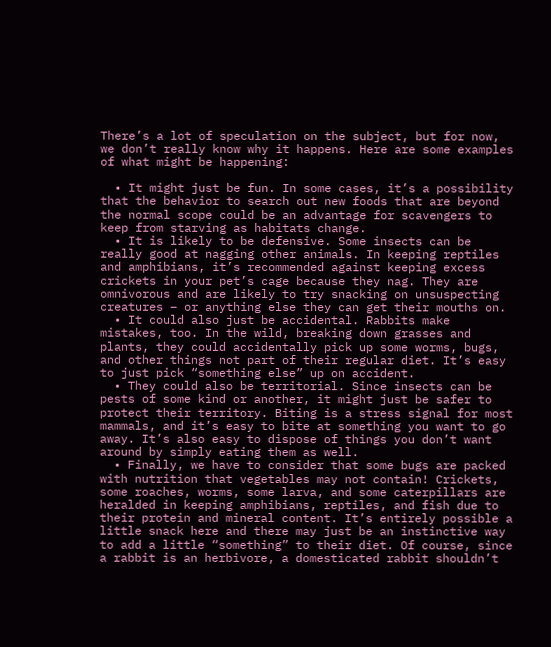There’s a lot of speculation on the subject, but for now, we don’t really know why it happens. Here are some examples of what might be happening:

  • It might just be fun. In some cases, it’s a possibility that the behavior to search out new foods that are beyond the normal scope could be an advantage for scavengers to keep from starving as habitats change.
  • It is likely to be defensive. Some insects can be really good at nagging other animals. In keeping reptiles and amphibians, it’s recommended against keeping excess crickets in your pet’s cage because they nag. They are omnivorous and are likely to try snacking on unsuspecting creatures – or anything else they can get their mouths on.
  • It could also just be accidental. Rabbits make mistakes, too. In the wild, breaking down grasses and plants, they could accidentally pick up some worms, bugs, and other things not part of their regular diet. It’s easy to just pick “something else” up on accident.
  • They could also be territorial. Since insects can be pests of some kind or another, it might just be safer to protect their territory. Biting is a stress signal for most mammals, and it’s easy to bite at something you want to go away. It’s also easy to dispose of things you don’t want around by simply eating them as well.
  • Finally, we have to consider that some bugs are packed with nutrition that vegetables may not contain! Crickets, some roaches, worms, some larva, and some caterpillars are heralded in keeping amphibians, reptiles, and fish due to their protein and mineral content. It’s entirely possible a little snack here and there may just be an instinctive way to add a little “something” to their diet. Of course, since a rabbit is an herbivore, a domesticated rabbit shouldn’t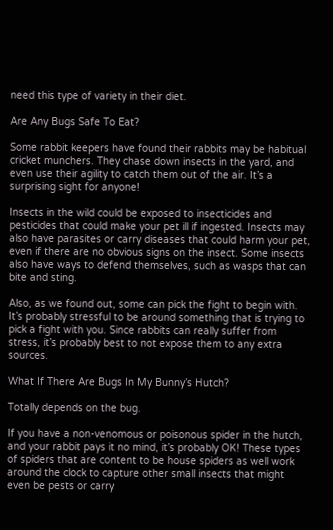need this type of variety in their diet.

Are Any Bugs Safe To Eat?

Some rabbit keepers have found their rabbits may be habitual cricket munchers. They chase down insects in the yard, and even use their agility to catch them out of the air. It’s a surprising sight for anyone!

Insects in the wild could be exposed to insecticides and pesticides that could make your pet ill if ingested. Insects may also have parasites or carry diseases that could harm your pet, even if there are no obvious signs on the insect. Some insects also have ways to defend themselves, such as wasps that can bite and sting.

Also, as we found out, some can pick the fight to begin with. It’s probably stressful to be around something that is trying to pick a fight with you. Since rabbits can really suffer from stress, it’s probably best to not expose them to any extra sources.

What If There Are Bugs In My Bunny’s Hutch?

Totally depends on the bug.

If you have a non-venomous or poisonous spider in the hutch, and your rabbit pays it no mind, it’s probably OK! These types of spiders that are content to be house spiders as well work around the clock to capture other small insects that might even be pests or carry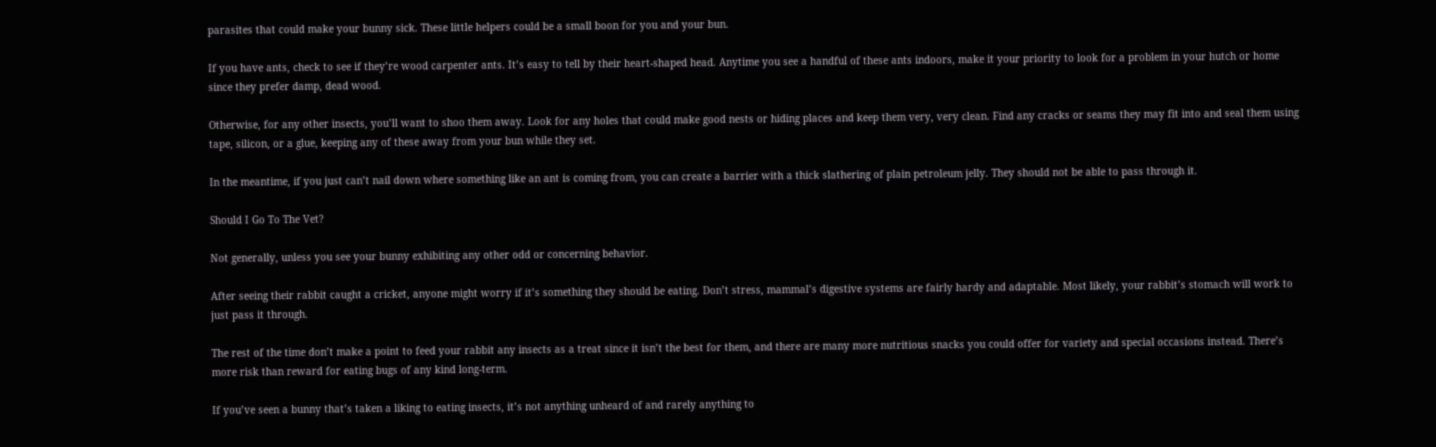parasites that could make your bunny sick. These little helpers could be a small boon for you and your bun.

If you have ants, check to see if they’re wood carpenter ants. It’s easy to tell by their heart-shaped head. Anytime you see a handful of these ants indoors, make it your priority to look for a problem in your hutch or home since they prefer damp, dead wood.

Otherwise, for any other insects, you’ll want to shoo them away. Look for any holes that could make good nests or hiding places and keep them very, very clean. Find any cracks or seams they may fit into and seal them using tape, silicon, or a glue, keeping any of these away from your bun while they set.

In the meantime, if you just can’t nail down where something like an ant is coming from, you can create a barrier with a thick slathering of plain petroleum jelly. They should not be able to pass through it.

Should I Go To The Vet?

Not generally, unless you see your bunny exhibiting any other odd or concerning behavior.

After seeing their rabbit caught a cricket, anyone might worry if it’s something they should be eating. Don’t stress, mammal’s digestive systems are fairly hardy and adaptable. Most likely, your rabbit’s stomach will work to just pass it through.

The rest of the time don’t make a point to feed your rabbit any insects as a treat since it isn’t the best for them, and there are many more nutritious snacks you could offer for variety and special occasions instead. There’s more risk than reward for eating bugs of any kind long-term.

If you’ve seen a bunny that’s taken a liking to eating insects, it’s not anything unheard of and rarely anything to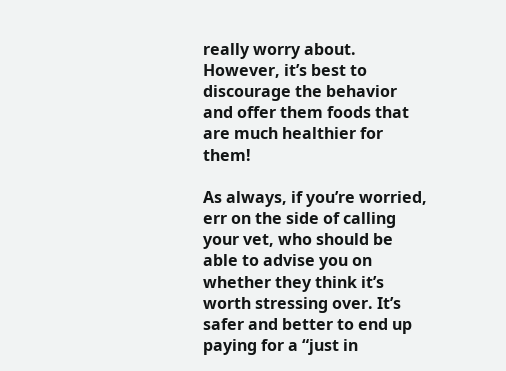really worry about. However, it’s best to discourage the behavior and offer them foods that are much healthier for them!

As always, if you’re worried, err on the side of calling your vet, who should be able to advise you on whether they think it’s worth stressing over. It’s safer and better to end up paying for a “just in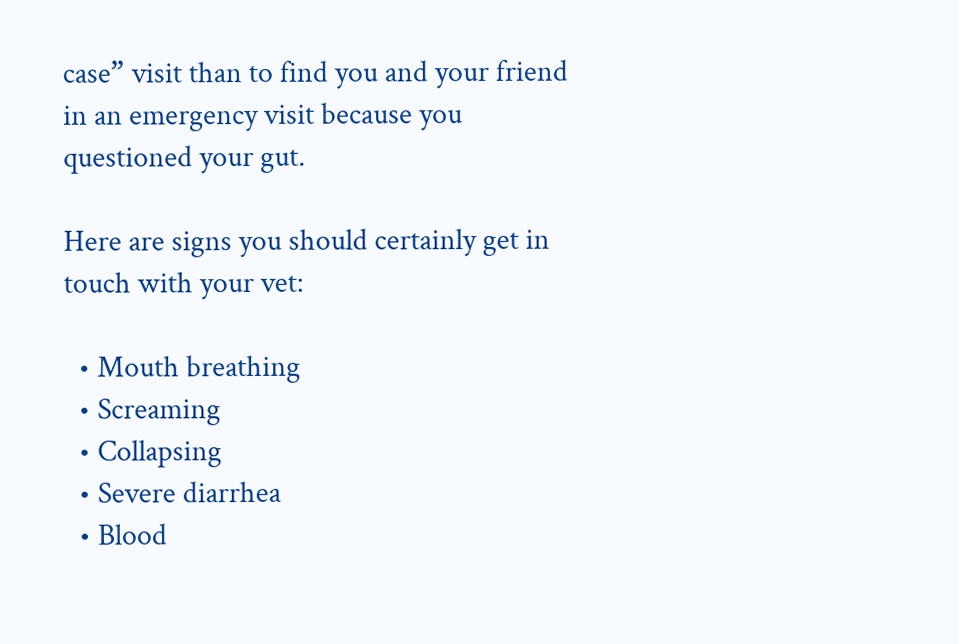case” visit than to find you and your friend in an emergency visit because you questioned your gut.

Here are signs you should certainly get in touch with your vet:

  • Mouth breathing
  • Screaming
  • Collapsing
  • Severe diarrhea
  • Blood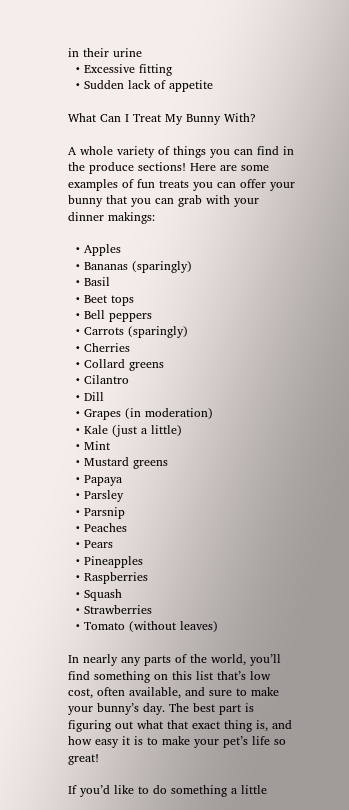in their urine
  • Excessive fitting
  • Sudden lack of appetite

What Can I Treat My Bunny With?

A whole variety of things you can find in the produce sections! Here are some examples of fun treats you can offer your bunny that you can grab with your dinner makings:

  • Apples
  • Bananas (sparingly)
  • Basil
  • Beet tops
  • Bell peppers
  • Carrots (sparingly)
  • Cherries
  • Collard greens
  • Cilantro
  • Dill
  • Grapes (in moderation)
  • Kale (just a little)
  • Mint
  • Mustard greens
  • Papaya
  • Parsley
  • Parsnip
  • Peaches
  • Pears
  • Pineapples
  • Raspberries
  • Squash
  • Strawberries
  • Tomato (without leaves)

In nearly any parts of the world, you’ll find something on this list that’s low cost, often available, and sure to make your bunny’s day. The best part is figuring out what that exact thing is, and how easy it is to make your pet’s life so great!

If you’d like to do something a little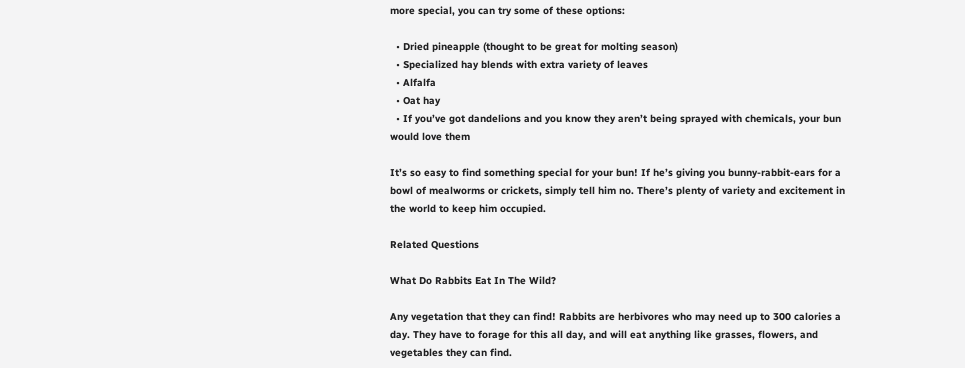more special, you can try some of these options:

  • Dried pineapple (thought to be great for molting season)
  • Specialized hay blends with extra variety of leaves
  • Alfalfa
  • Oat hay
  • If you’ve got dandelions and you know they aren’t being sprayed with chemicals, your bun would love them

It’s so easy to find something special for your bun! If he’s giving you bunny-rabbit-ears for a bowl of mealworms or crickets, simply tell him no. There’s plenty of variety and excitement in the world to keep him occupied.

Related Questions

What Do Rabbits Eat In The Wild?

Any vegetation that they can find! Rabbits are herbivores who may need up to 300 calories a day. They have to forage for this all day, and will eat anything like grasses, flowers, and vegetables they can find.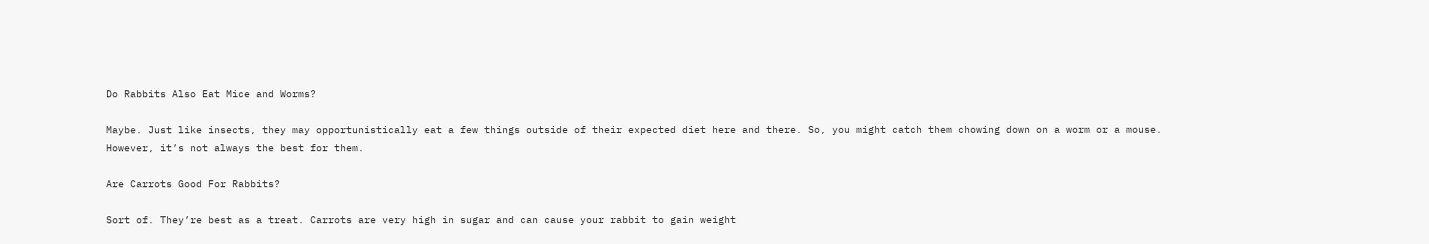Do Rabbits Also Eat Mice and Worms?

Maybe. Just like insects, they may opportunistically eat a few things outside of their expected diet here and there. So, you might catch them chowing down on a worm or a mouse. However, it’s not always the best for them.

Are Carrots Good For Rabbits?

Sort of. They’re best as a treat. Carrots are very high in sugar and can cause your rabbit to gain weight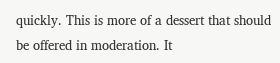quickly. This is more of a dessert that should be offered in moderation. It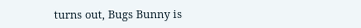turns out, Bugs Bunny is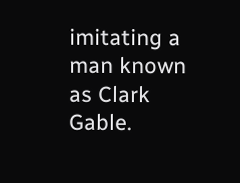imitating a man known as Clark Gable.